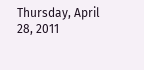Thursday, April 28, 2011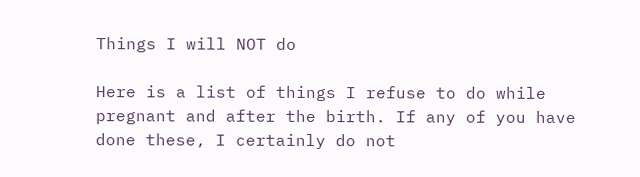Things I will NOT do

Here is a list of things I refuse to do while pregnant and after the birth. If any of you have done these, I certainly do not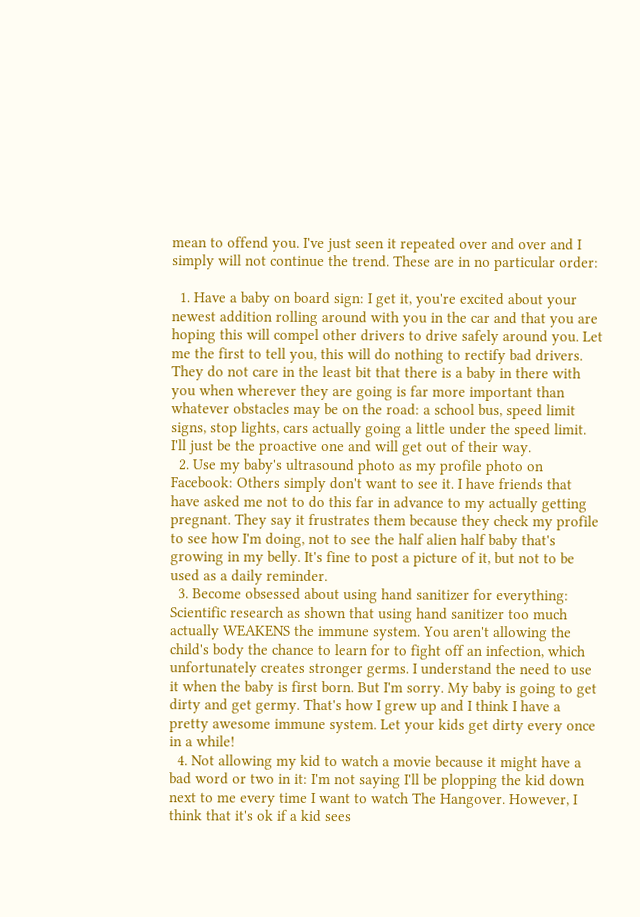mean to offend you. I've just seen it repeated over and over and I simply will not continue the trend. These are in no particular order:

  1. Have a baby on board sign: I get it, you're excited about your newest addition rolling around with you in the car and that you are hoping this will compel other drivers to drive safely around you. Let me the first to tell you, this will do nothing to rectify bad drivers. They do not care in the least bit that there is a baby in there with you when wherever they are going is far more important than whatever obstacles may be on the road: a school bus, speed limit signs, stop lights, cars actually going a little under the speed limit. I'll just be the proactive one and will get out of their way.
  2. Use my baby's ultrasound photo as my profile photo on Facebook: Others simply don't want to see it. I have friends that have asked me not to do this far in advance to my actually getting pregnant. They say it frustrates them because they check my profile to see how I'm doing, not to see the half alien half baby that's growing in my belly. It's fine to post a picture of it, but not to be used as a daily reminder.
  3. Become obsessed about using hand sanitizer for everything: Scientific research as shown that using hand sanitizer too much actually WEAKENS the immune system. You aren't allowing the child's body the chance to learn for to fight off an infection, which unfortunately creates stronger germs. I understand the need to use it when the baby is first born. But I'm sorry. My baby is going to get dirty and get germy. That's how I grew up and I think I have a pretty awesome immune system. Let your kids get dirty every once in a while!
  4. Not allowing my kid to watch a movie because it might have a bad word or two in it: I'm not saying I'll be plopping the kid down next to me every time I want to watch The Hangover. However, I think that it's ok if a kid sees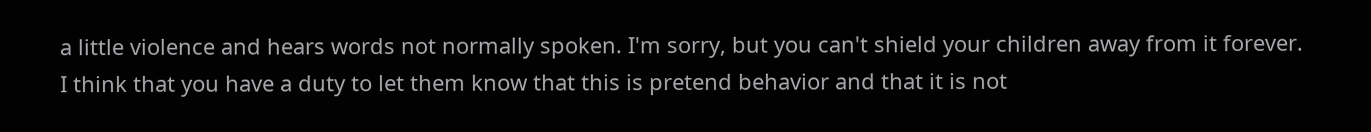a little violence and hears words not normally spoken. I'm sorry, but you can't shield your children away from it forever. I think that you have a duty to let them know that this is pretend behavior and that it is not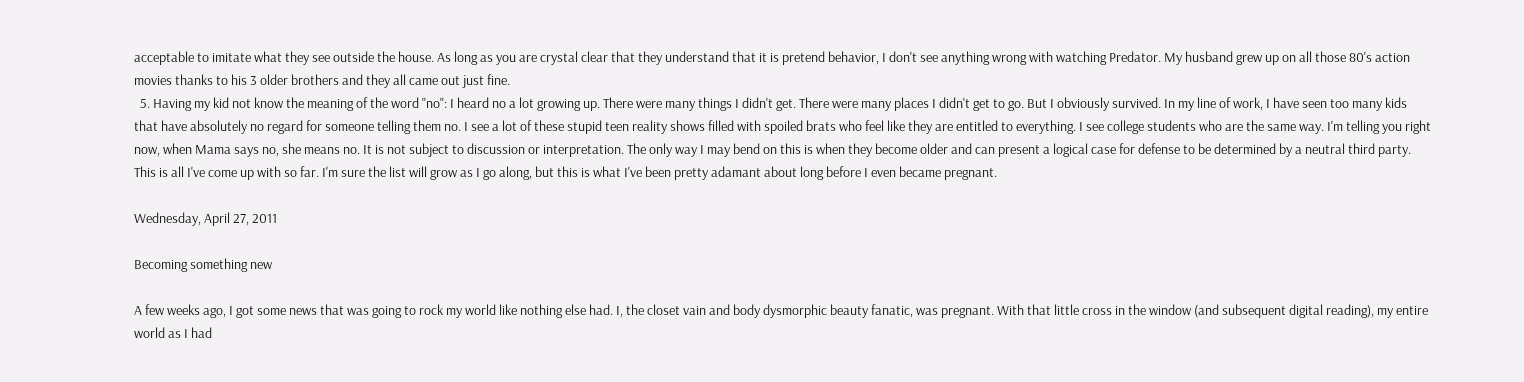acceptable to imitate what they see outside the house. As long as you are crystal clear that they understand that it is pretend behavior, I don't see anything wrong with watching Predator. My husband grew up on all those 80's action movies thanks to his 3 older brothers and they all came out just fine.
  5. Having my kid not know the meaning of the word "no": I heard no a lot growing up. There were many things I didn't get. There were many places I didn't get to go. But I obviously survived. In my line of work, I have seen too many kids that have absolutely no regard for someone telling them no. I see a lot of these stupid teen reality shows filled with spoiled brats who feel like they are entitled to everything. I see college students who are the same way. I'm telling you right now, when Mama says no, she means no. It is not subject to discussion or interpretation. The only way I may bend on this is when they become older and can present a logical case for defense to be determined by a neutral third party.
This is all I've come up with so far. I'm sure the list will grow as I go along, but this is what I've been pretty adamant about long before I even became pregnant.

Wednesday, April 27, 2011

Becoming something new

A few weeks ago, I got some news that was going to rock my world like nothing else had. I, the closet vain and body dysmorphic beauty fanatic, was pregnant. With that little cross in the window (and subsequent digital reading), my entire world as I had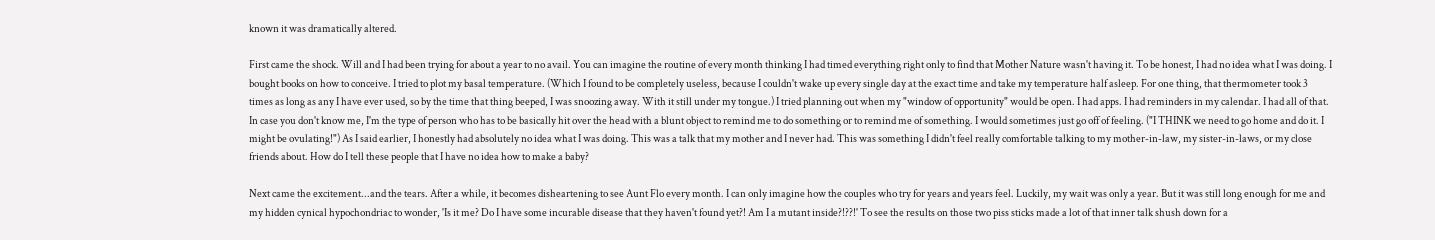known it was dramatically altered.

First came the shock. Will and I had been trying for about a year to no avail. You can imagine the routine of every month thinking I had timed everything right only to find that Mother Nature wasn't having it. To be honest, I had no idea what I was doing. I bought books on how to conceive. I tried to plot my basal temperature. (Which I found to be completely useless, because I couldn't wake up every single day at the exact time and take my temperature half asleep. For one thing, that thermometer took 3 times as long as any I have ever used, so by the time that thing beeped, I was snoozing away. With it still under my tongue.) I tried planning out when my "window of opportunity" would be open. I had apps. I had reminders in my calendar. I had all of that. In case you don't know me, I'm the type of person who has to be basically hit over the head with a blunt object to remind me to do something or to remind me of something. I would sometimes just go off of feeling. ("I THINK we need to go home and do it. I might be ovulating!") As I said earlier, I honestly had absolutely no idea what I was doing. This was a talk that my mother and I never had. This was something I didn't feel really comfortable talking to my mother-in-law, my sister-in-laws, or my close friends about. How do I tell these people that I have no idea how to make a baby?

Next came the excitement...and the tears. After a while, it becomes disheartening to see Aunt Flo every month. I can only imagine how the couples who try for years and years feel. Luckily, my wait was only a year. But it was still long enough for me and my hidden cynical hypochondriac to wonder, 'Is it me? Do I have some incurable disease that they haven't found yet?! Am I a mutant inside?!??!' To see the results on those two piss sticks made a lot of that inner talk shush down for a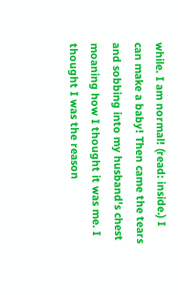while. I am normal! (read: inside.) I can make a baby! Then came the tears and sobbing into my husband's chest moaning how I thought it was me. I thought I was the reason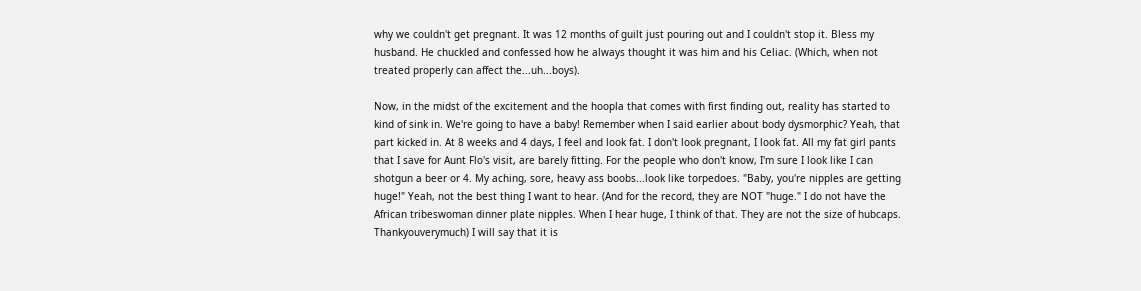why we couldn't get pregnant. It was 12 months of guilt just pouring out and I couldn't stop it. Bless my husband. He chuckled and confessed how he always thought it was him and his Celiac. (Which, when not treated properly can affect the...uh...boys).

Now, in the midst of the excitement and the hoopla that comes with first finding out, reality has started to kind of sink in. We're going to have a baby! Remember when I said earlier about body dysmorphic? Yeah, that part kicked in. At 8 weeks and 4 days, I feel and look fat. I don't look pregnant, I look fat. All my fat girl pants that I save for Aunt Flo's visit, are barely fitting. For the people who don't know, I'm sure I look like I can shotgun a beer or 4. My aching, sore, heavy ass boobs...look like torpedoes. "Baby, you're nipples are getting huge!" Yeah, not the best thing I want to hear. (And for the record, they are NOT "huge." I do not have the African tribeswoman dinner plate nipples. When I hear huge, I think of that. They are not the size of hubcaps. Thankyouverymuch) I will say that it is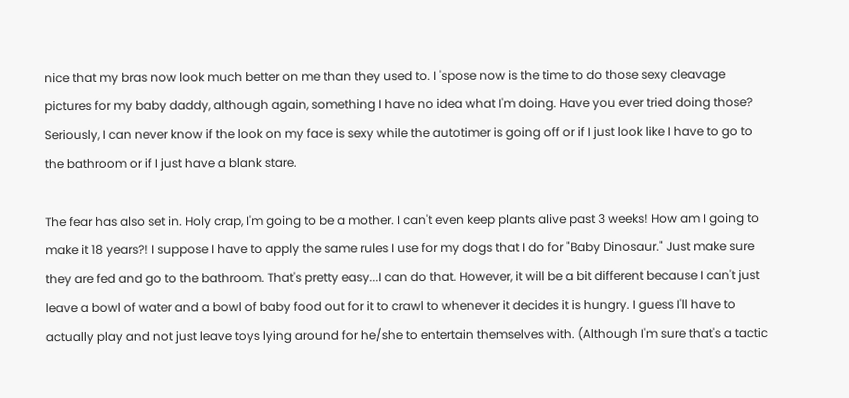nice that my bras now look much better on me than they used to. I 'spose now is the time to do those sexy cleavage pictures for my baby daddy, although again, something I have no idea what I'm doing. Have you ever tried doing those? Seriously, I can never know if the look on my face is sexy while the autotimer is going off or if I just look like I have to go to the bathroom or if I just have a blank stare.

The fear has also set in. Holy crap, I'm going to be a mother. I can't even keep plants alive past 3 weeks! How am I going to make it 18 years?! I suppose I have to apply the same rules I use for my dogs that I do for "Baby Dinosaur." Just make sure they are fed and go to the bathroom. That's pretty easy...I can do that. However, it will be a bit different because I can't just leave a bowl of water and a bowl of baby food out for it to crawl to whenever it decides it is hungry. I guess I'll have to actually play and not just leave toys lying around for he/she to entertain themselves with. (Although I'm sure that's a tactic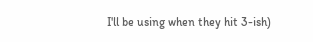I'll be using when they hit 3-ish)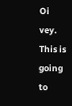Oi vey. This is going to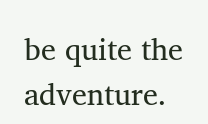be quite the adventure.